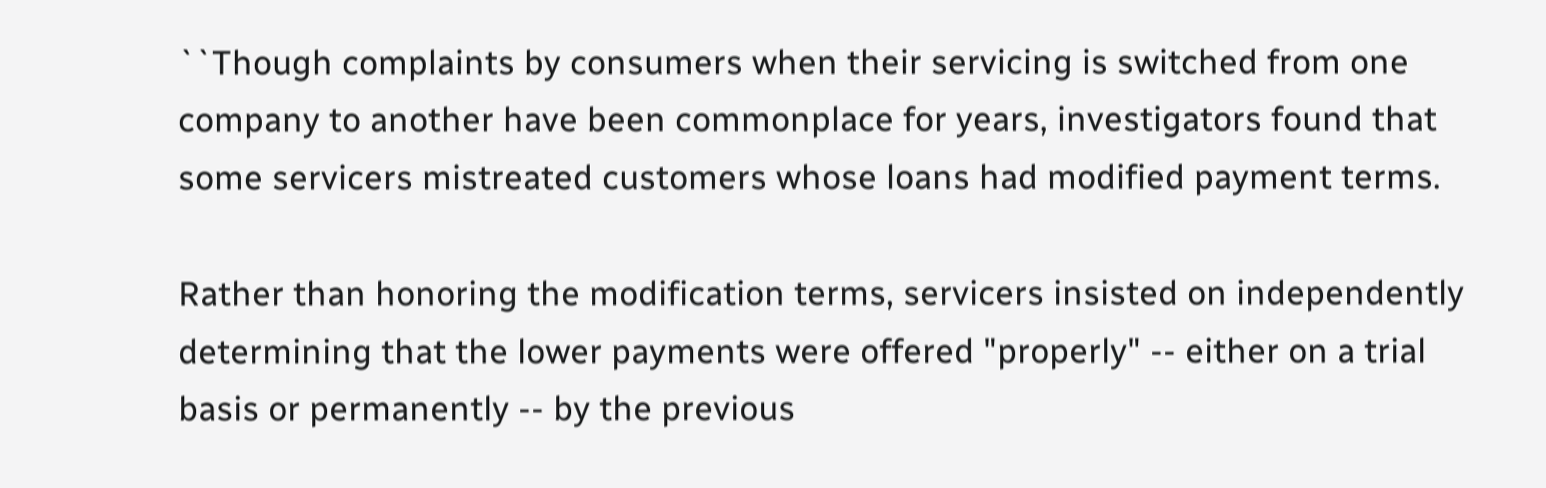``Though complaints by consumers when their servicing is switched from one company to another have been commonplace for years, investigators found that some servicers mistreated customers whose loans had modified payment terms.

Rather than honoring the modification terms, servicers insisted on independently determining that the lower payments were offered "properly" -- either on a trial basis or permanently -- by the previous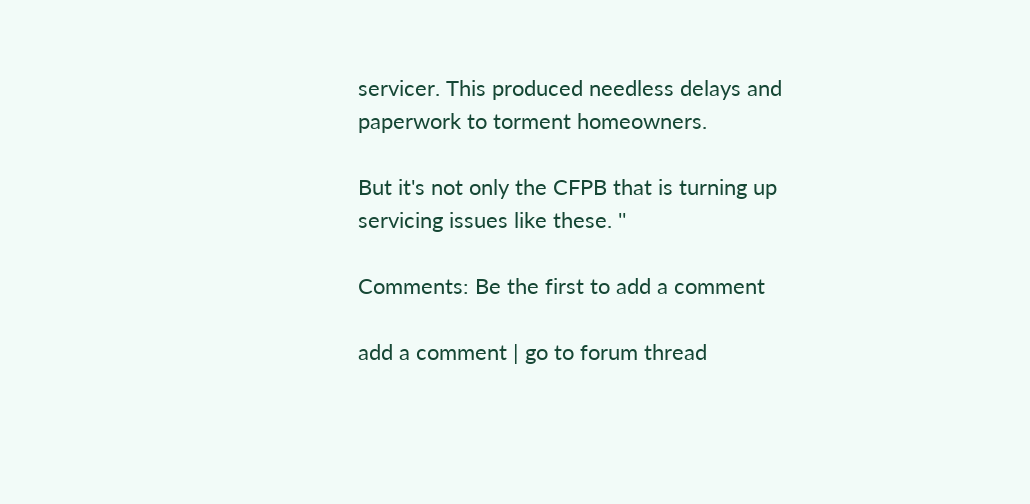servicer. This produced needless delays and paperwork to torment homeowners.

But it's not only the CFPB that is turning up servicing issues like these. ''

Comments: Be the first to add a comment

add a comment | go to forum thread